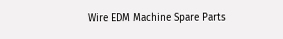Wire EDM Machine Spare Parts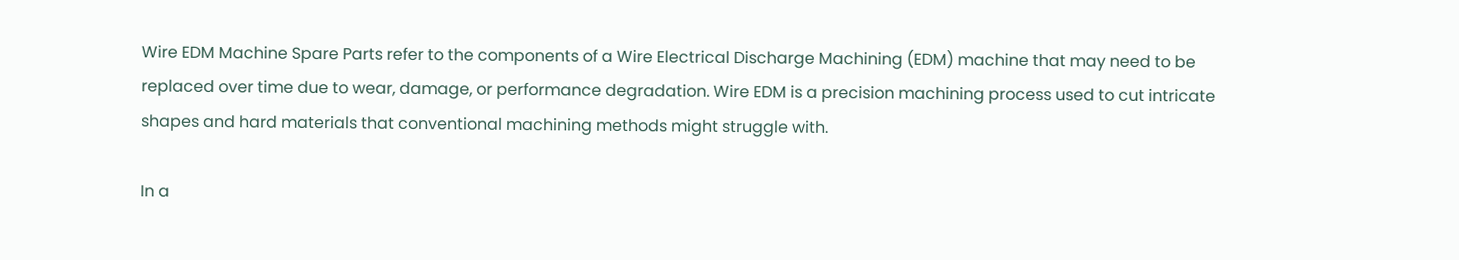Wire EDM Machine Spare Parts refer to the components of a Wire Electrical Discharge Machining (EDM) machine that may need to be replaced over time due to wear, damage, or performance degradation. Wire EDM is a precision machining process used to cut intricate shapes and hard materials that conventional machining methods might struggle with.

In a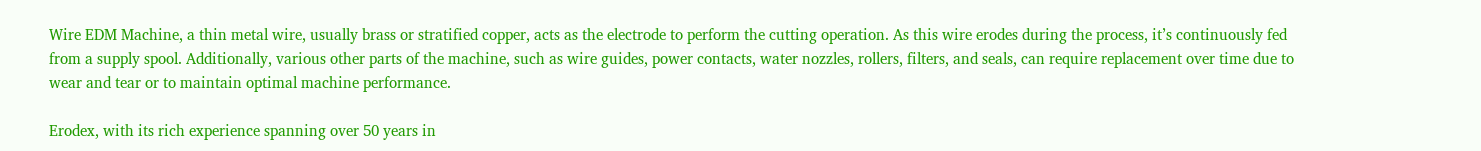Wire EDM Machine, a thin metal wire, usually brass or stratified copper, acts as the electrode to perform the cutting operation. As this wire erodes during the process, it’s continuously fed from a supply spool. Additionally, various other parts of the machine, such as wire guides, power contacts, water nozzles, rollers, filters, and seals, can require replacement over time due to wear and tear or to maintain optimal machine performance.

Erodex, with its rich experience spanning over 50 years in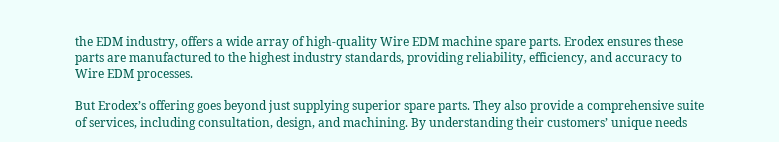the EDM industry, offers a wide array of high-quality Wire EDM machine spare parts. Erodex ensures these parts are manufactured to the highest industry standards, providing reliability, efficiency, and accuracy to Wire EDM processes.

But Erodex’s offering goes beyond just supplying superior spare parts. They also provide a comprehensive suite of services, including consultation, design, and machining. By understanding their customers’ unique needs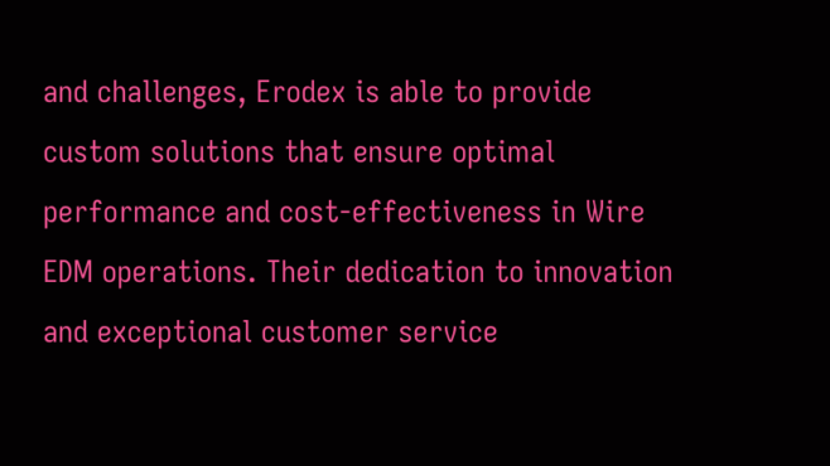and challenges, Erodex is able to provide custom solutions that ensure optimal performance and cost-effectiveness in Wire EDM operations. Their dedication to innovation and exceptional customer service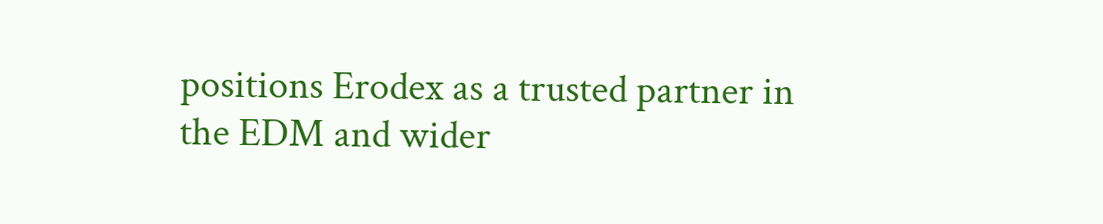positions Erodex as a trusted partner in the EDM and wider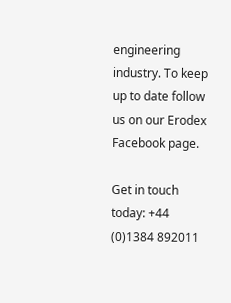engineering industry. To keep up to date follow us on our Erodex Facebook page.

Get in touch today: +44 (0)1384 892011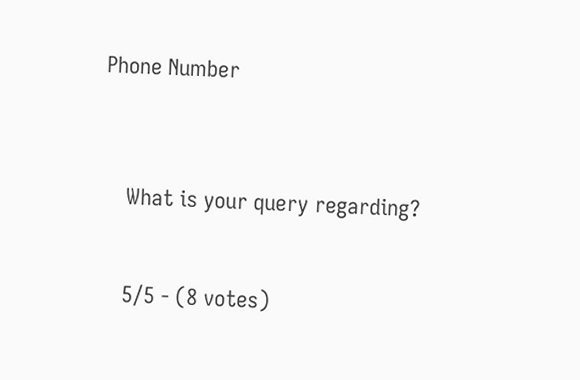Phone Number



    What is your query regarding?


    5/5 - (8 votes)